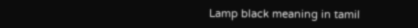Lamp black meaning in tamil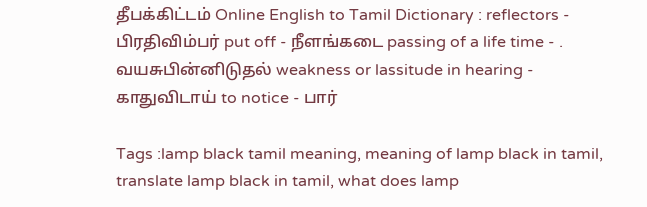தீபக்கிட்டம் Online English to Tamil Dictionary : reflectors - பிரதிவிம்பர் put off - நீளங்கடை passing of a life time - . வயசுபின்னிடுதல் weakness or lassitude in hearing - காதுவிடாய் to notice - பார்

Tags :lamp black tamil meaning, meaning of lamp black in tamil, translate lamp black in tamil, what does lamp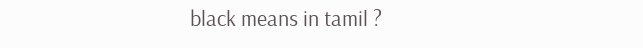black means in tamil ?